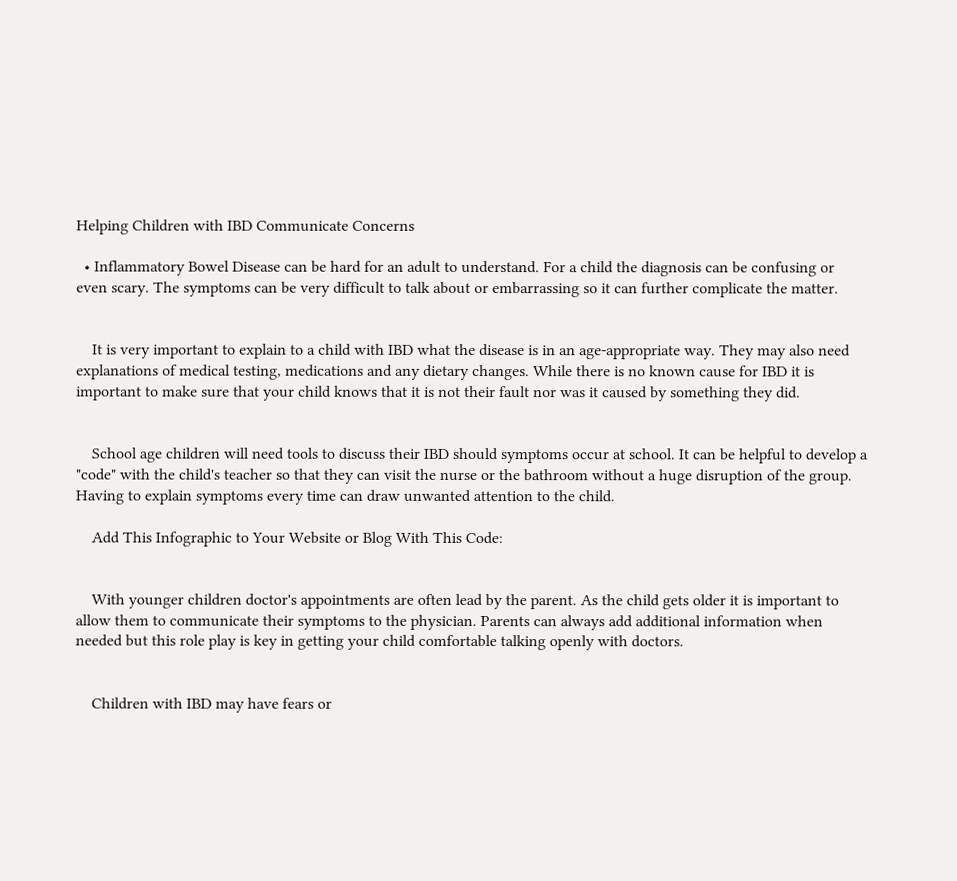Helping Children with IBD Communicate Concerns

  • Inflammatory Bowel Disease can be hard for an adult to understand. For a child the diagnosis can be confusing or even scary. The symptoms can be very difficult to talk about or embarrassing so it can further complicate the matter.


    It is very important to explain to a child with IBD what the disease is in an age-appropriate way. They may also need explanations of medical testing, medications and any dietary changes. While there is no known cause for IBD it is important to make sure that your child knows that it is not their fault nor was it caused by something they did.


    School age children will need tools to discuss their IBD should symptoms occur at school. It can be helpful to develop a "code" with the child's teacher so that they can visit the nurse or the bathroom without a huge disruption of the group. Having to explain symptoms every time can draw unwanted attention to the child.

    Add This Infographic to Your Website or Blog With This Code:


    With younger children doctor's appointments are often lead by the parent. As the child gets older it is important to allow them to communicate their symptoms to the physician. Parents can always add additional information when needed but this role play is key in getting your child comfortable talking openly with doctors.


    Children with IBD may have fears or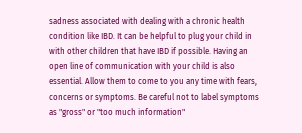sadness associated with dealing with a chronic health condition like IBD. It can be helpful to plug your child in with other children that have IBD if possible. Having an open line of communication with your child is also essential. Allow them to come to you any time with fears, concerns or symptoms. Be careful not to label symptoms as "gross" or "too much information"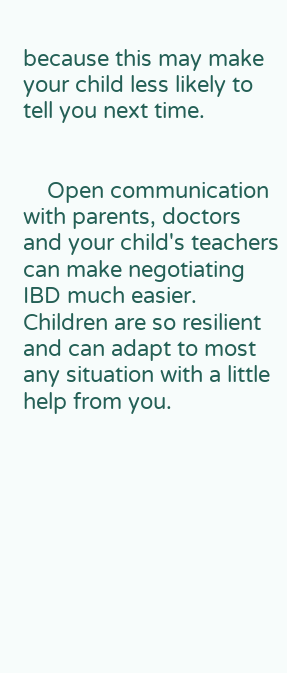because this may make your child less likely to tell you next time.


    Open communication with parents, doctors and your child's teachers can make negotiating IBD much easier. Children are so resilient and can adapt to most any situation with a little help from you.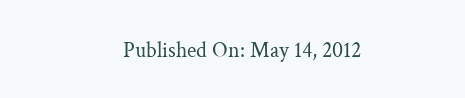Published On: May 14, 2012